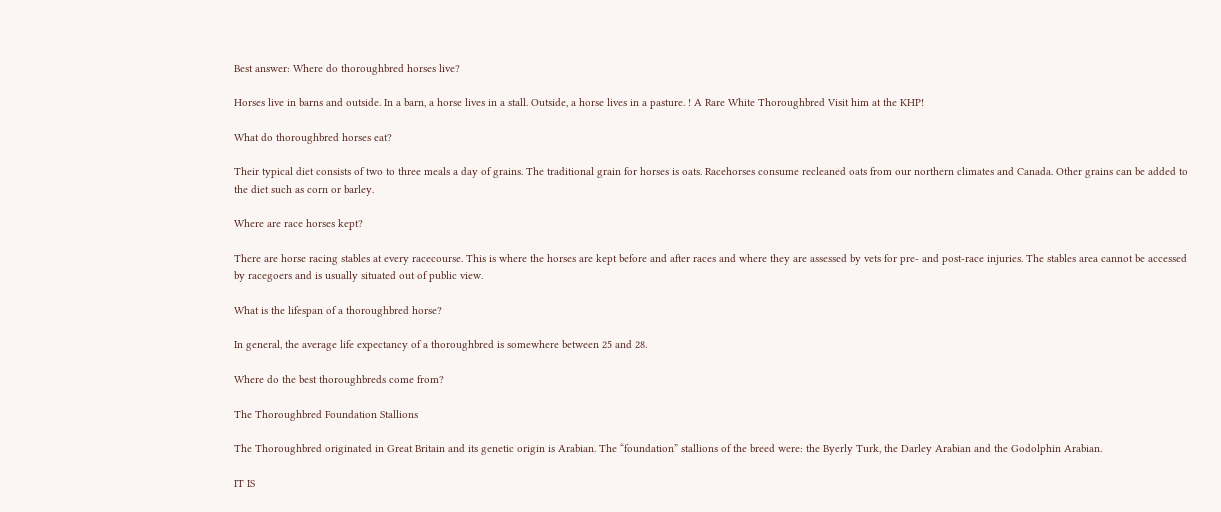Best answer: Where do thoroughbred horses live?

Horses live in barns and outside. In a barn, a horse lives in a stall. Outside, a horse lives in a pasture. ! A Rare White Thoroughbred Visit him at the KHP!

What do thoroughbred horses eat?

Their typical diet consists of two to three meals a day of grains. The traditional grain for horses is oats. Racehorses consume recleaned oats from our northern climates and Canada. Other grains can be added to the diet such as corn or barley.

Where are race horses kept?

There are horse racing stables at every racecourse. This is where the horses are kept before and after races and where they are assessed by vets for pre- and post-race injuries. The stables area cannot be accessed by racegoers and is usually situated out of public view.

What is the lifespan of a thoroughbred horse?

In general, the average life expectancy of a thoroughbred is somewhere between 25 and 28.

Where do the best thoroughbreds come from?

The Thoroughbred Foundation Stallions

The Thoroughbred originated in Great Britain and its genetic origin is Arabian. The “foundation” stallions of the breed were: the Byerly Turk, the Darley Arabian and the Godolphin Arabian.

IT IS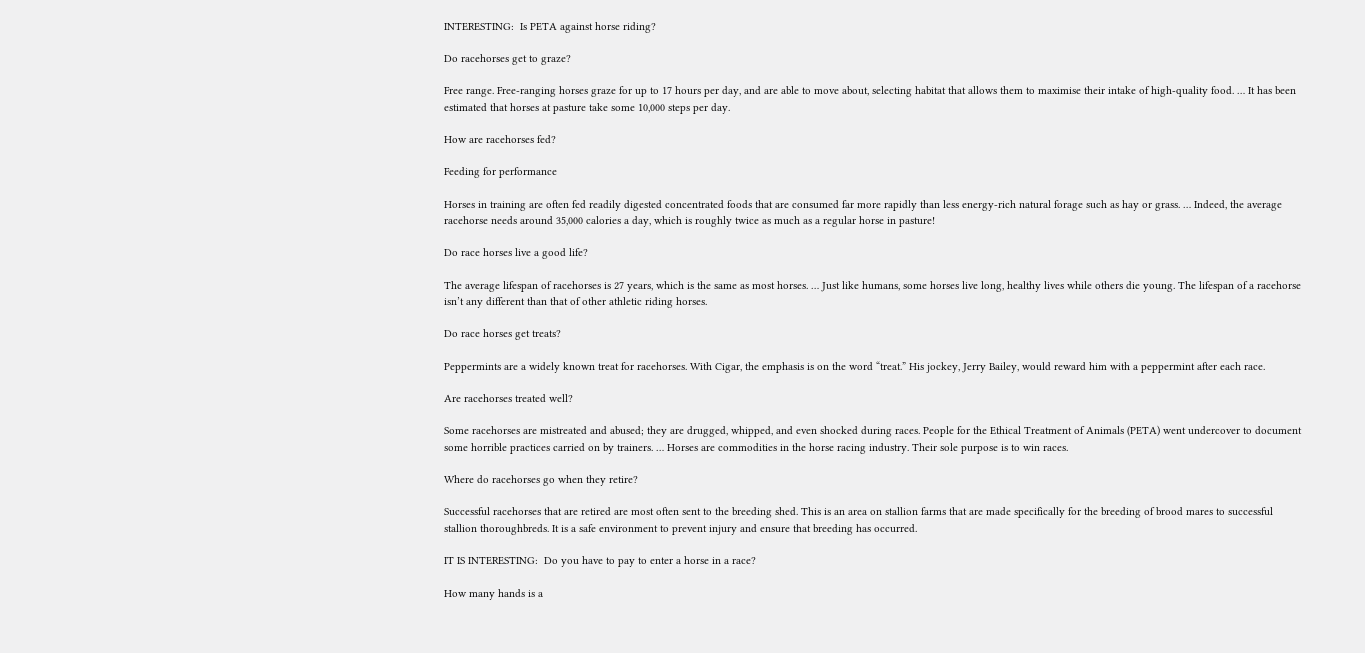INTERESTING:  Is PETA against horse riding?

Do racehorses get to graze?

Free range. Free-ranging horses graze for up to 17 hours per day, and are able to move about, selecting habitat that allows them to maximise their intake of high-quality food. … It has been estimated that horses at pasture take some 10,000 steps per day.

How are racehorses fed?

Feeding for performance

Horses in training are often fed readily digested concentrated foods that are consumed far more rapidly than less energy-rich natural forage such as hay or grass. … Indeed, the average racehorse needs around 35,000 calories a day, which is roughly twice as much as a regular horse in pasture!

Do race horses live a good life?

The average lifespan of racehorses is 27 years, which is the same as most horses. … Just like humans, some horses live long, healthy lives while others die young. The lifespan of a racehorse isn’t any different than that of other athletic riding horses.

Do race horses get treats?

Peppermints are a widely known treat for racehorses. With Cigar, the emphasis is on the word “treat.” His jockey, Jerry Bailey, would reward him with a peppermint after each race.

Are racehorses treated well?

Some racehorses are mistreated and abused; they are drugged, whipped, and even shocked during races. People for the Ethical Treatment of Animals (PETA) went undercover to document some horrible practices carried on by trainers. … Horses are commodities in the horse racing industry. Their sole purpose is to win races.

Where do racehorses go when they retire?

Successful racehorses that are retired are most often sent to the breeding shed. This is an area on stallion farms that are made specifically for the breeding of brood mares to successful stallion thoroughbreds. It is a safe environment to prevent injury and ensure that breeding has occurred.

IT IS INTERESTING:  Do you have to pay to enter a horse in a race?

How many hands is a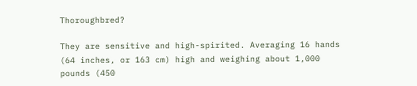Thoroughbred?

They are sensitive and high-spirited. Averaging 16 hands (64 inches, or 163 cm) high and weighing about 1,000 pounds (450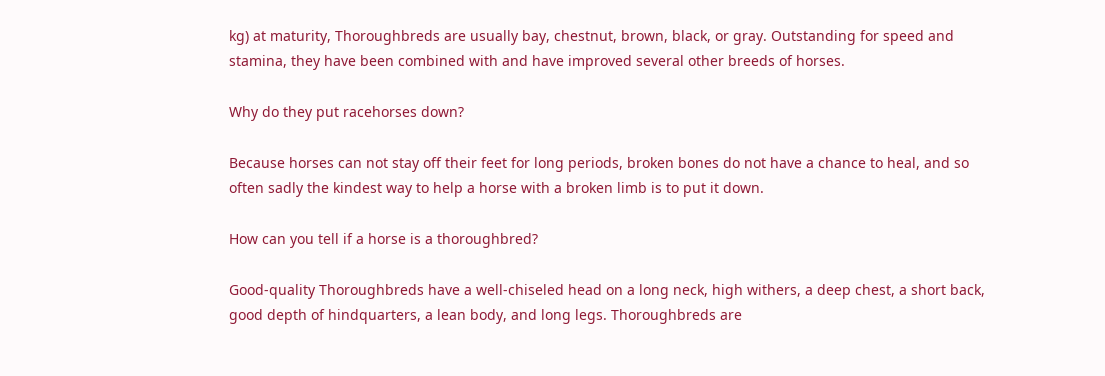kg) at maturity, Thoroughbreds are usually bay, chestnut, brown, black, or gray. Outstanding for speed and stamina, they have been combined with and have improved several other breeds of horses.

Why do they put racehorses down?

Because horses can not stay off their feet for long periods, broken bones do not have a chance to heal, and so often sadly the kindest way to help a horse with a broken limb is to put it down.

How can you tell if a horse is a thoroughbred?

Good-quality Thoroughbreds have a well-chiseled head on a long neck, high withers, a deep chest, a short back, good depth of hindquarters, a lean body, and long legs. Thoroughbreds are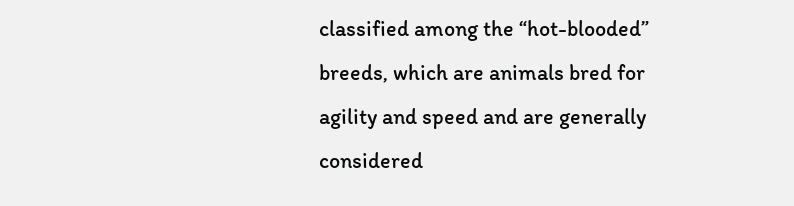classified among the “hot-blooded” breeds, which are animals bred for agility and speed and are generally considered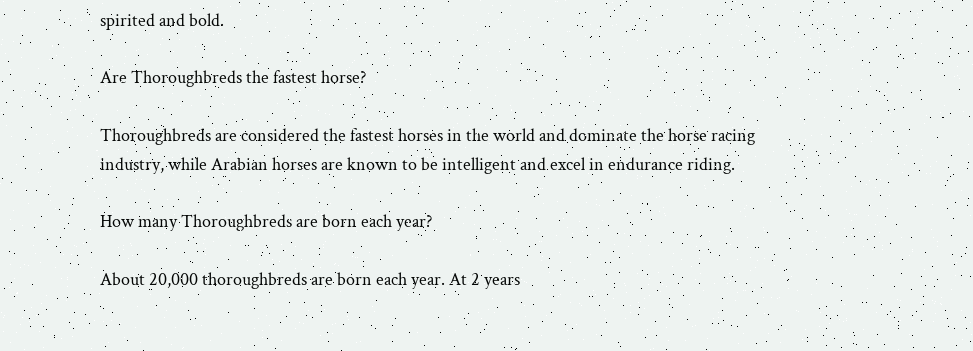spirited and bold.

Are Thoroughbreds the fastest horse?

Thoroughbreds are considered the fastest horses in the world and dominate the horse racing industry, while Arabian horses are known to be intelligent and excel in endurance riding.

How many Thoroughbreds are born each year?

About 20,000 thoroughbreds are born each year. At 2 years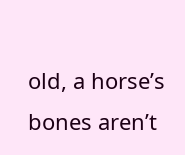old, a horse’s bones aren’t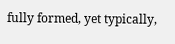fully formed, yet typically,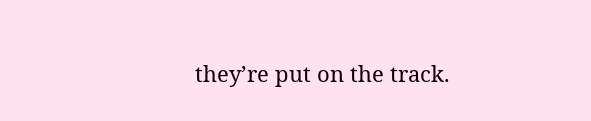they’re put on the track.